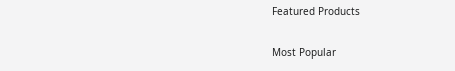Featured Products

Most Popular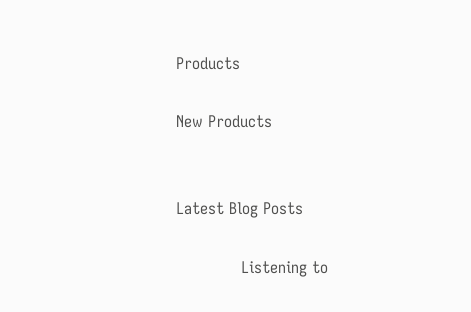Products

New Products


Latest Blog Posts

             Listening to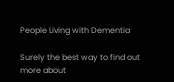People Living with Dementia

Surely the best way to find out more about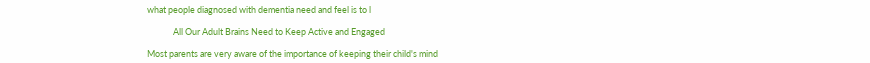what people diagnosed with dementia need and feel is to l

             All Our Adult Brains Need to Keep Active and Engaged

Most parents are very aware of the importance of keeping their child's mind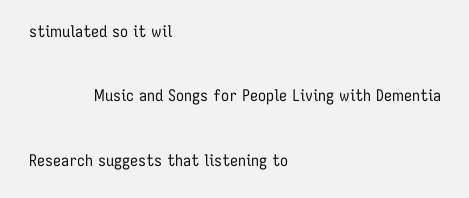stimulated so it wil

             Music and Songs for People Living with Dementia

Research suggests that listening to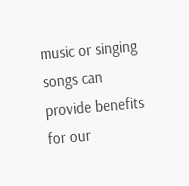music or singing songs can provide benefits for our